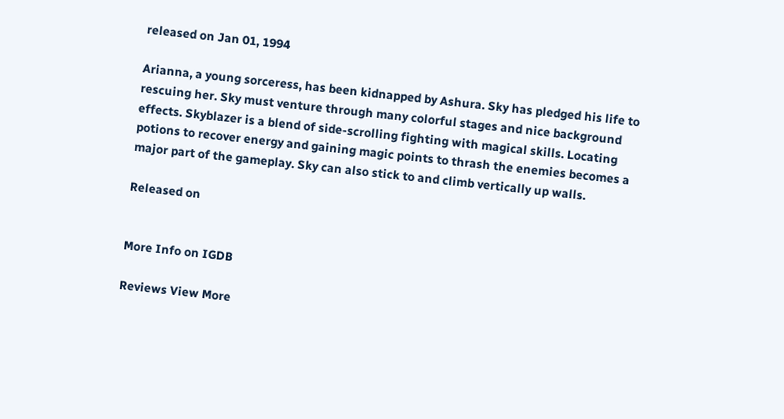released on Jan 01, 1994

Arianna, a young sorceress, has been kidnapped by Ashura. Sky has pledged his life to rescuing her. Sky must venture through many colorful stages and nice background effects. Skyblazer is a blend of side-scrolling fighting with magical skills. Locating potions to recover energy and gaining magic points to thrash the enemies becomes a major part of the gameplay. Sky can also stick to and climb vertically up walls.

Released on


More Info on IGDB

Reviews View More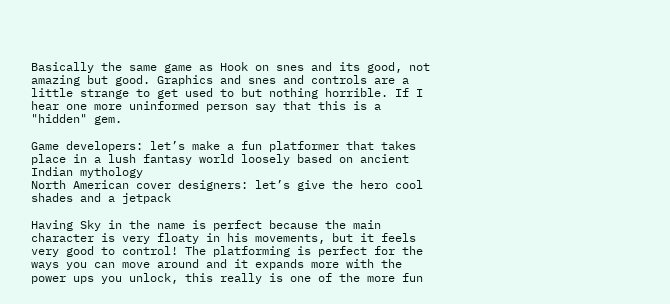Basically the same game as Hook on snes and its good, not amazing but good. Graphics and snes and controls are a little strange to get used to but nothing horrible. If I hear one more uninformed person say that this is a "hidden" gem.

Game developers: let’s make a fun platformer that takes place in a lush fantasy world loosely based on ancient Indian mythology
North American cover designers: let’s give the hero cool shades and a jetpack

Having Sky in the name is perfect because the main character is very floaty in his movements, but it feels very good to control! The platforming is perfect for the ways you can move around and it expands more with the power ups you unlock, this really is one of the more fun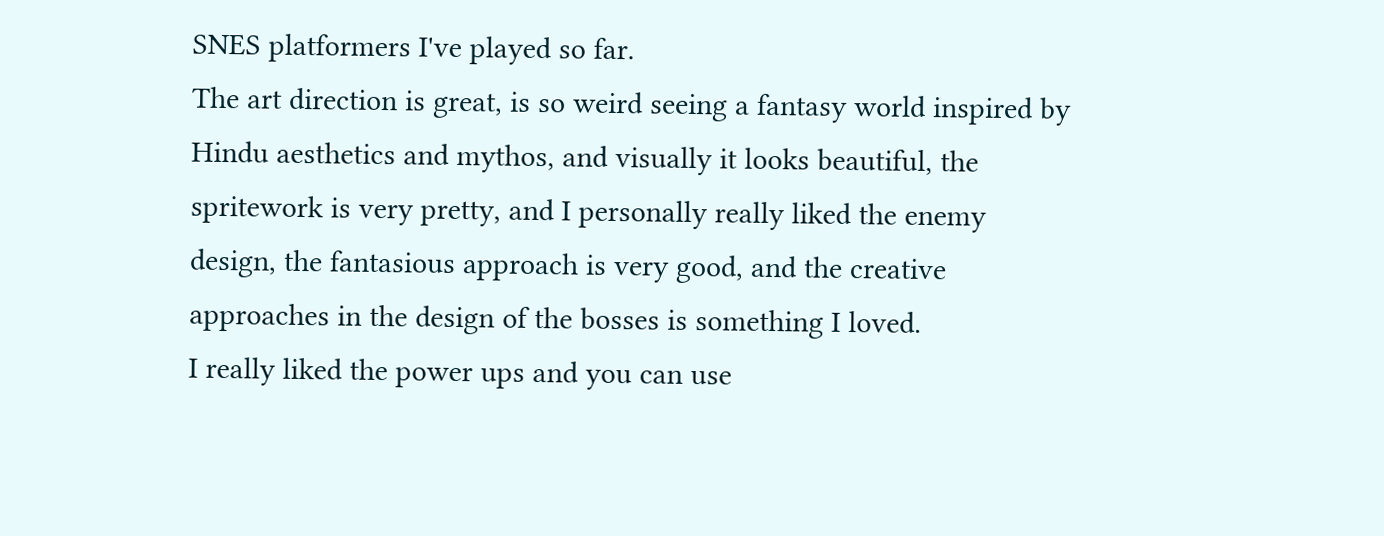SNES platformers I've played so far.
The art direction is great, is so weird seeing a fantasy world inspired by Hindu aesthetics and mythos, and visually it looks beautiful, the spritework is very pretty, and I personally really liked the enemy design, the fantasious approach is very good, and the creative approaches in the design of the bosses is something I loved.
I really liked the power ups and you can use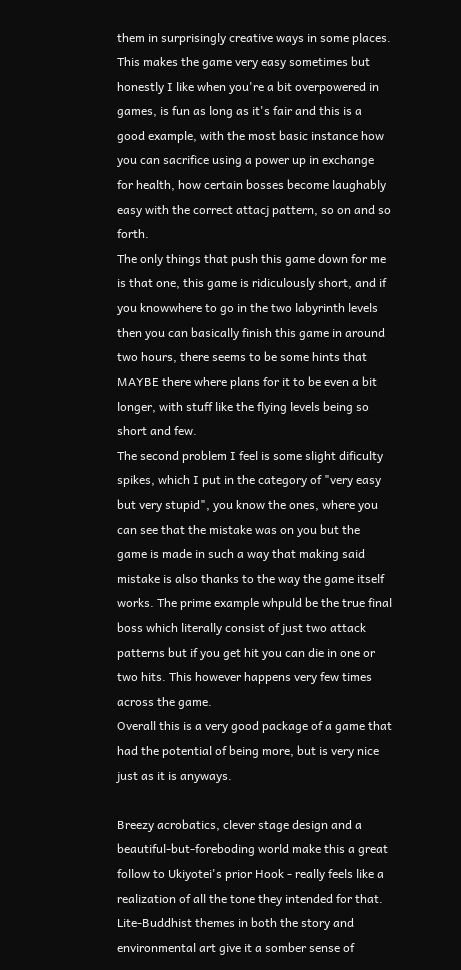them in surprisingly creative ways in some places. This makes the game very easy sometimes but honestly I like when you're a bit overpowered in games, is fun as long as it's fair and this is a good example, with the most basic instance how you can sacrifice using a power up in exchange for health, how certain bosses become laughably easy with the correct attacj pattern, so on and so forth.
The only things that push this game down for me is that one, this game is ridiculously short, and if you knowwhere to go in the two labyrinth levels then you can basically finish this game in around two hours, there seems to be some hints that MAYBE there where plans for it to be even a bit longer, with stuff like the flying levels being so short and few.
The second problem I feel is some slight dificulty spikes, which I put in the category of "very easy but very stupid", you know the ones, where you can see that the mistake was on you but the game is made in such a way that making said mistake is also thanks to the way the game itself works. The prime example whpuld be the true final boss which literally consist of just two attack patterns but if you get hit you can die in one or two hits. This however happens very few times across the game.
Overall this is a very good package of a game that had the potential of being more, but is very nice just as it is anyways.

Breezy acrobatics, clever stage design and a beautiful-but-foreboding world make this a great follow to Ukiyotei's prior Hook - really feels like a realization of all the tone they intended for that. Lite-Buddhist themes in both the story and environmental art give it a somber sense of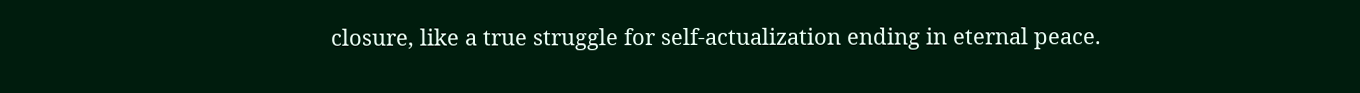closure, like a true struggle for self-actualization ending in eternal peace.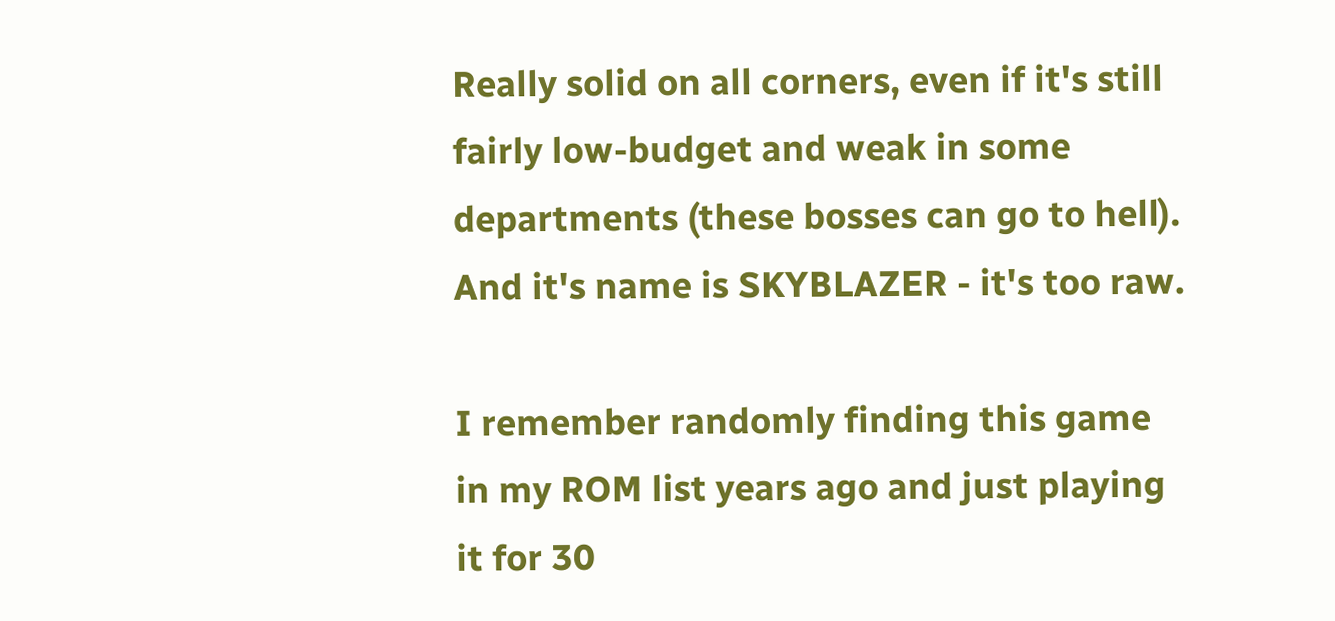Really solid on all corners, even if it's still fairly low-budget and weak in some departments (these bosses can go to hell).
And it's name is SKYBLAZER - it's too raw.

I remember randomly finding this game in my ROM list years ago and just playing it for 30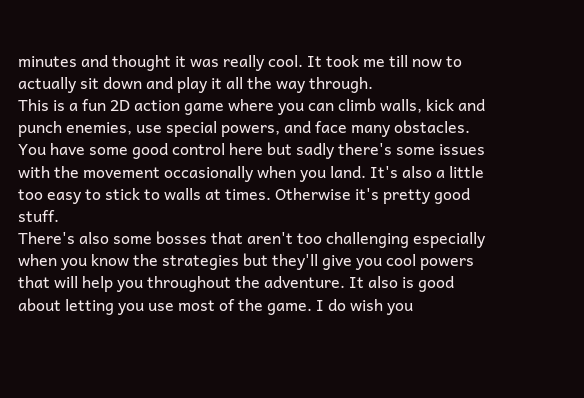minutes and thought it was really cool. It took me till now to actually sit down and play it all the way through.
This is a fun 2D action game where you can climb walls, kick and punch enemies, use special powers, and face many obstacles. You have some good control here but sadly there's some issues with the movement occasionally when you land. It's also a little too easy to stick to walls at times. Otherwise it's pretty good stuff.
There's also some bosses that aren't too challenging especially when you know the strategies but they'll give you cool powers that will help you throughout the adventure. It also is good about letting you use most of the game. I do wish you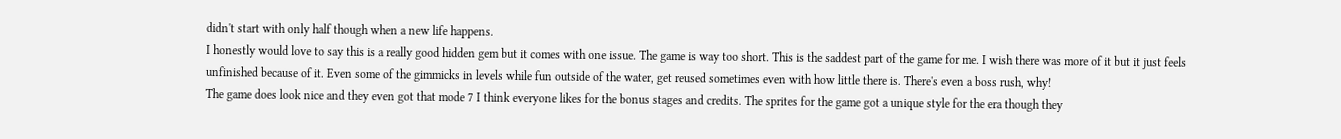didn't start with only half though when a new life happens.
I honestly would love to say this is a really good hidden gem but it comes with one issue. The game is way too short. This is the saddest part of the game for me. I wish there was more of it but it just feels unfinished because of it. Even some of the gimmicks in levels while fun outside of the water, get reused sometimes even with how little there is. There's even a boss rush, why!
The game does look nice and they even got that mode 7 I think everyone likes for the bonus stages and credits. The sprites for the game got a unique style for the era though they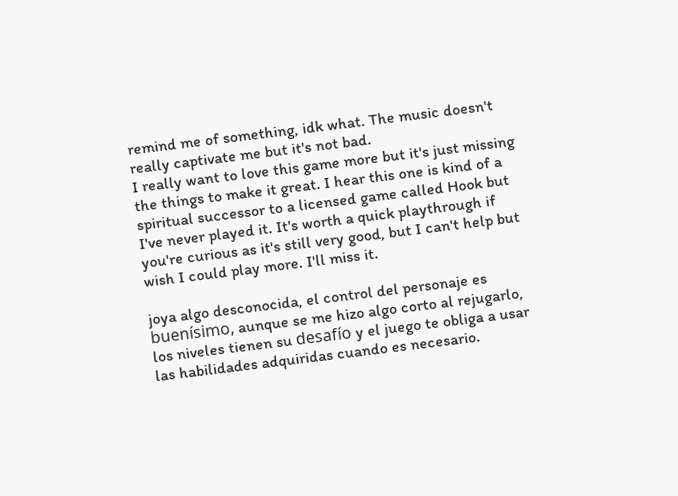remind me of something, idk what. The music doesn't really captivate me but it's not bad.
I really want to love this game more but it's just missing the things to make it great. I hear this one is kind of a spiritual successor to a licensed game called Hook but I've never played it. It's worth a quick playthrough if you're curious as it's still very good, but I can't help but wish I could play more. I'll miss it.

joya algo desconocida, el control del personaje es buenísimo, aunque se me hizo algo corto al rejugarlo, los niveles tienen su desafío y el juego te obliga a usar las habilidades adquiridas cuando es necesario.